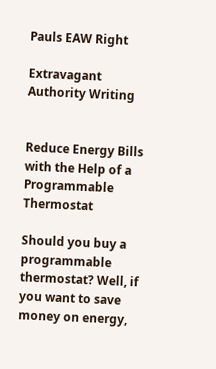Pauls EAW Right

Extravagant Authority Writing


Reduce Energy Bills with the Help of a Programmable Thermostat

Should you buy a programmable thermostat? Well, if you want to save money on energy,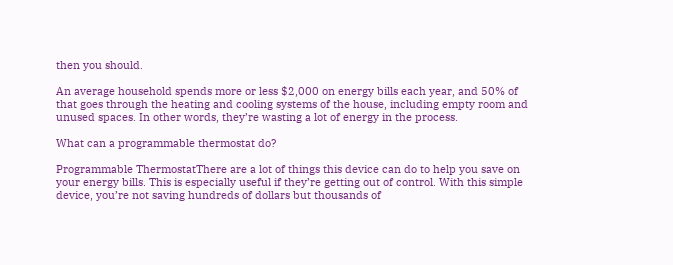then you should.

An average household spends more or less $2,000 on energy bills each year, and 50% of that goes through the heating and cooling systems of the house, including empty room and unused spaces. In other words, they’re wasting a lot of energy in the process.

What can a programmable thermostat do?

Programmable ThermostatThere are a lot of things this device can do to help you save on your energy bills. This is especially useful if they’re getting out of control. With this simple device, you’re not saving hundreds of dollars but thousands of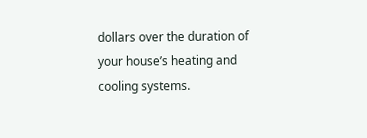dollars over the duration of your house’s heating and cooling systems.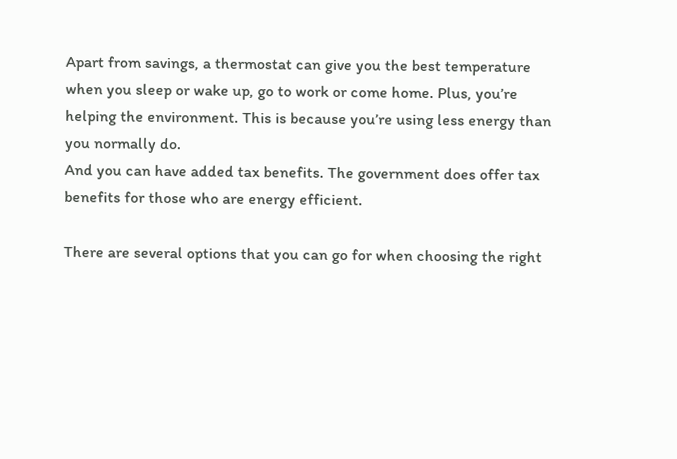Apart from savings, a thermostat can give you the best temperature when you sleep or wake up, go to work or come home. Plus, you’re helping the environment. This is because you’re using less energy than you normally do.
And you can have added tax benefits. The government does offer tax benefits for those who are energy efficient.

There are several options that you can go for when choosing the right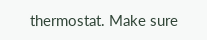thermostat. Make sure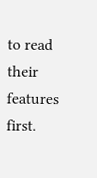to read their features first.